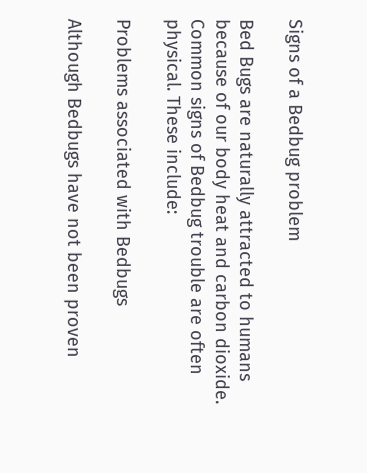Signs of a Bedbug problem

Bed Bugs are naturally attracted to humans because of our body heat and carbon dioxide. Common signs of Bedbug trouble are often physical. These include:

Problems associated with Bedbugs

Although Bedbugs have not been proven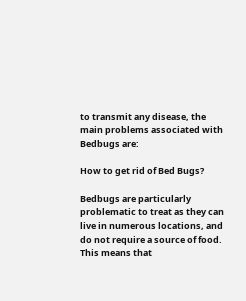to transmit any disease, the main problems associated with Bedbugs are:

How to get rid of Bed Bugs?

Bedbugs are particularly problematic to treat as they can live in numerous locations, and do not require a source of food. This means that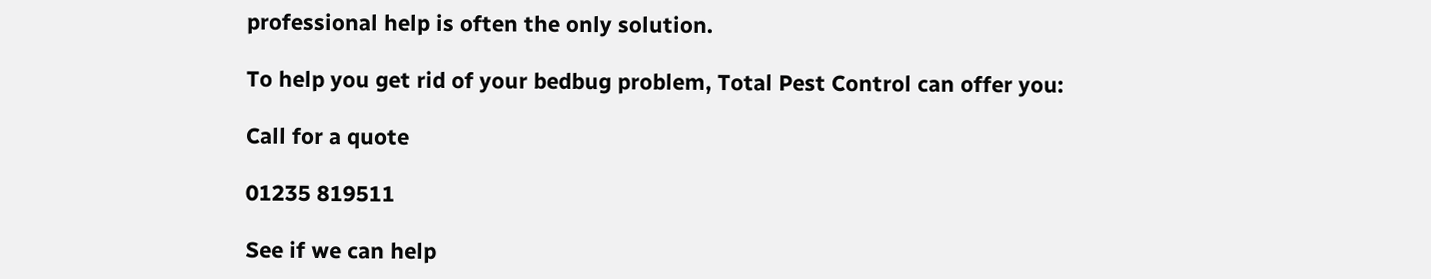professional help is often the only solution.

To help you get rid of your bedbug problem, Total Pest Control can offer you:

Call for a quote

01235 819511

See if we can help